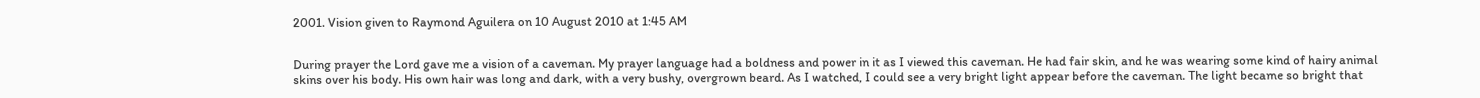2001. Vision given to Raymond Aguilera on 10 August 2010 at 1:45 AM


During prayer the Lord gave me a vision of a caveman. My prayer language had a boldness and power in it as I viewed this caveman. He had fair skin, and he was wearing some kind of hairy animal skins over his body. His own hair was long and dark, with a very bushy, overgrown beard. As I watched, I could see a very bright light appear before the caveman. The light became so bright that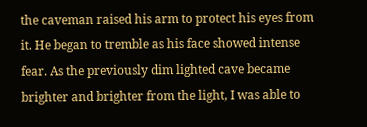the caveman raised his arm to protect his eyes from it. He began to tremble as his face showed intense fear. As the previously dim lighted cave became brighter and brighter from the light, I was able to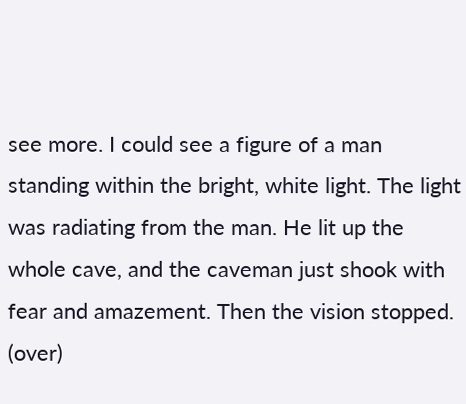see more. I could see a figure of a man standing within the bright, white light. The light was radiating from the man. He lit up the whole cave, and the caveman just shook with fear and amazement. Then the vision stopped. (over)